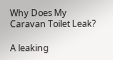Why Does My Caravan Toilet Leak?

A leaking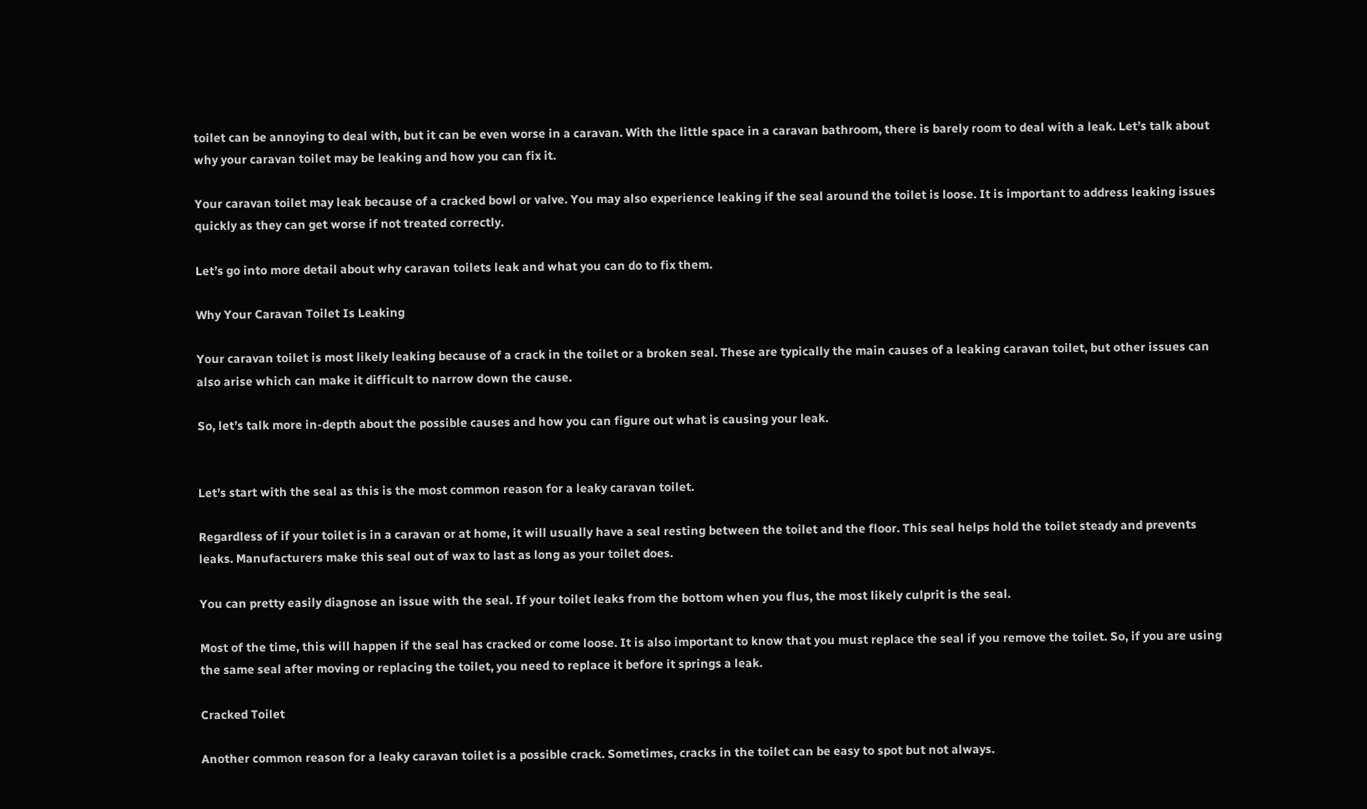toilet can be annoying to deal with, but it can be even worse in a caravan. With the little space in a caravan bathroom, there is barely room to deal with a leak. Let’s talk about why your caravan toilet may be leaking and how you can fix it.

Your caravan toilet may leak because of a cracked bowl or valve. You may also experience leaking if the seal around the toilet is loose. It is important to address leaking issues quickly as they can get worse if not treated correctly.

Let’s go into more detail about why caravan toilets leak and what you can do to fix them.

Why Your Caravan Toilet Is Leaking

Your caravan toilet is most likely leaking because of a crack in the toilet or a broken seal. These are typically the main causes of a leaking caravan toilet, but other issues can also arise which can make it difficult to narrow down the cause.

So, let’s talk more in-depth about the possible causes and how you can figure out what is causing your leak.


Let’s start with the seal as this is the most common reason for a leaky caravan toilet.

Regardless of if your toilet is in a caravan or at home, it will usually have a seal resting between the toilet and the floor. This seal helps hold the toilet steady and prevents leaks. Manufacturers make this seal out of wax to last as long as your toilet does.

You can pretty easily diagnose an issue with the seal. If your toilet leaks from the bottom when you flus, the most likely culprit is the seal.

Most of the time, this will happen if the seal has cracked or come loose. It is also important to know that you must replace the seal if you remove the toilet. So, if you are using the same seal after moving or replacing the toilet, you need to replace it before it springs a leak.

Cracked Toilet

Another common reason for a leaky caravan toilet is a possible crack. Sometimes, cracks in the toilet can be easy to spot but not always.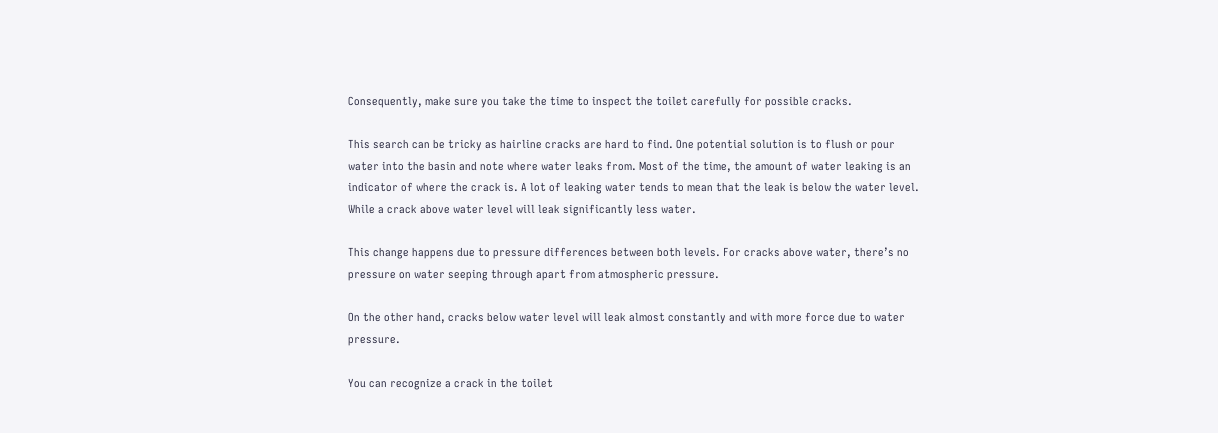Consequently, make sure you take the time to inspect the toilet carefully for possible cracks.

This search can be tricky as hairline cracks are hard to find. One potential solution is to flush or pour water into the basin and note where water leaks from. Most of the time, the amount of water leaking is an indicator of where the crack is. A lot of leaking water tends to mean that the leak is below the water level. While a crack above water level will leak significantly less water.

This change happens due to pressure differences between both levels. For cracks above water, there’s no pressure on water seeping through apart from atmospheric pressure.

On the other hand, cracks below water level will leak almost constantly and with more force due to water pressure.

You can recognize a crack in the toilet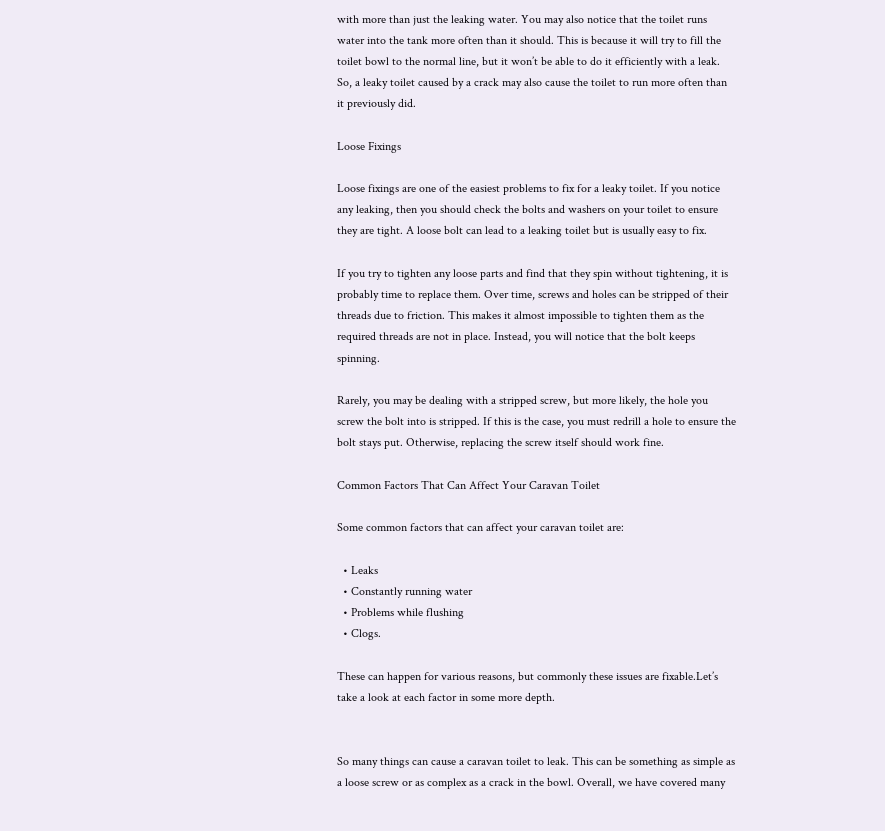with more than just the leaking water. You may also notice that the toilet runs water into the tank more often than it should. This is because it will try to fill the toilet bowl to the normal line, but it won’t be able to do it efficiently with a leak. So, a leaky toilet caused by a crack may also cause the toilet to run more often than it previously did.

Loose Fixings

Loose fixings are one of the easiest problems to fix for a leaky toilet. If you notice any leaking, then you should check the bolts and washers on your toilet to ensure they are tight. A loose bolt can lead to a leaking toilet but is usually easy to fix.

If you try to tighten any loose parts and find that they spin without tightening, it is probably time to replace them. Over time, screws and holes can be stripped of their threads due to friction. This makes it almost impossible to tighten them as the required threads are not in place. Instead, you will notice that the bolt keeps spinning.

Rarely, you may be dealing with a stripped screw, but more likely, the hole you screw the bolt into is stripped. If this is the case, you must redrill a hole to ensure the bolt stays put. Otherwise, replacing the screw itself should work fine.

Common Factors That Can Affect Your Caravan Toilet

Some common factors that can affect your caravan toilet are:

  • Leaks
  • Constantly running water
  • Problems while flushing
  • Clogs.

These can happen for various reasons, but commonly these issues are fixable.Let’s take a look at each factor in some more depth.


So many things can cause a caravan toilet to leak. This can be something as simple as a loose screw or as complex as a crack in the bowl. Overall, we have covered many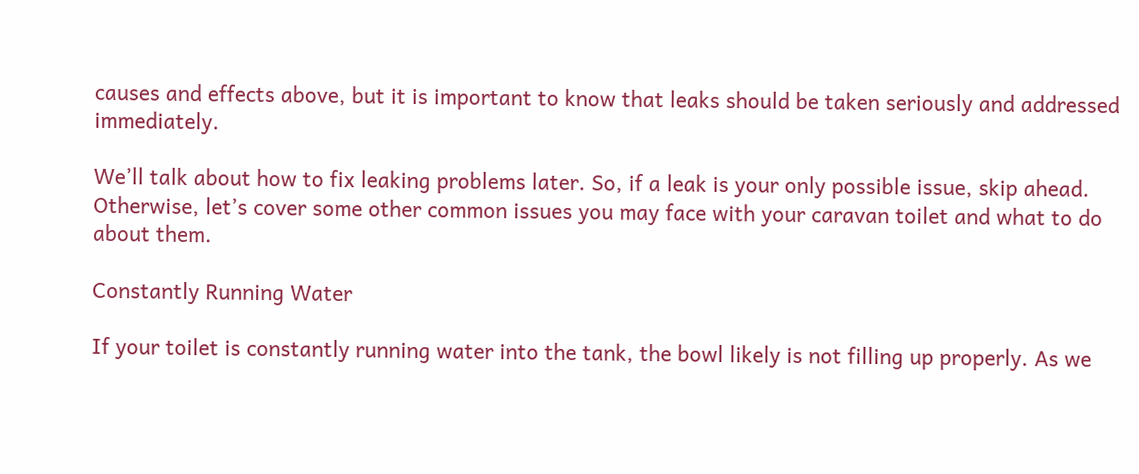causes and effects above, but it is important to know that leaks should be taken seriously and addressed immediately.

We’ll talk about how to fix leaking problems later. So, if a leak is your only possible issue, skip ahead. Otherwise, let’s cover some other common issues you may face with your caravan toilet and what to do about them.

Constantly Running Water

If your toilet is constantly running water into the tank, the bowl likely is not filling up properly. As we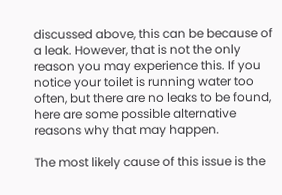discussed above, this can be because of a leak. However, that is not the only reason you may experience this. If you notice your toilet is running water too often, but there are no leaks to be found, here are some possible alternative reasons why that may happen.

The most likely cause of this issue is the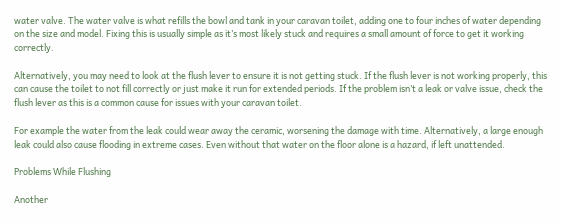water valve. The water valve is what refills the bowl and tank in your caravan toilet, adding one to four inches of water depending on the size and model. Fixing this is usually simple as it’s most likely stuck and requires a small amount of force to get it working correctly.

Alternatively, you may need to look at the flush lever to ensure it is not getting stuck. If the flush lever is not working properly, this can cause the toilet to not fill correctly or just make it run for extended periods. If the problem isn’t a leak or valve issue, check the flush lever as this is a common cause for issues with your caravan toilet.

For example the water from the leak could wear away the ceramic, worsening the damage with time. Alternatively, a large enough leak could also cause flooding in extreme cases. Even without that water on the floor alone is a hazard, if left unattended.

Problems While Flushing

Another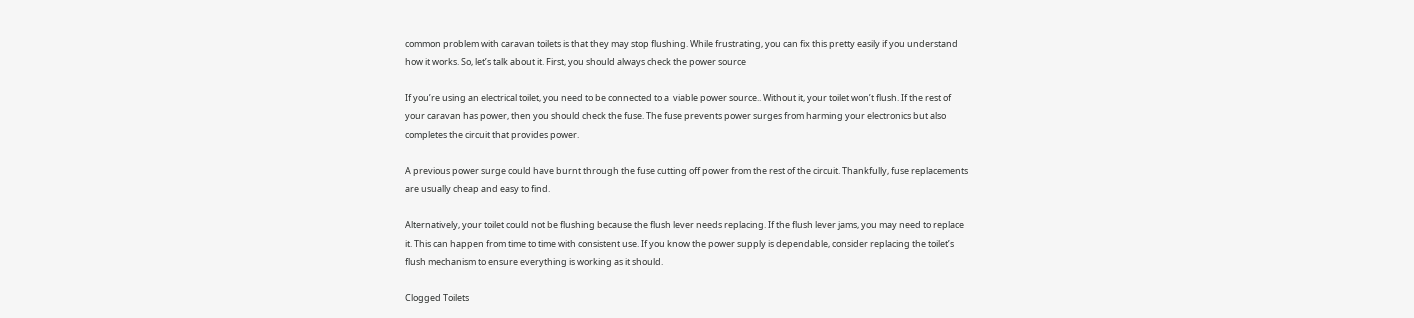common problem with caravan toilets is that they may stop flushing. While frustrating, you can fix this pretty easily if you understand how it works. So, let’s talk about it. First, you should always check the power source

If you’re using an electrical toilet, you need to be connected to a  viable power source.. Without it, your toilet won’t flush. If the rest of your caravan has power, then you should check the fuse. The fuse prevents power surges from harming your electronics but also completes the circuit that provides power.

A previous power surge could have burnt through the fuse cutting off power from the rest of the circuit. Thankfully, fuse replacements are usually cheap and easy to find.

Alternatively, your toilet could not be flushing because the flush lever needs replacing. If the flush lever jams, you may need to replace it. This can happen from time to time with consistent use. If you know the power supply is dependable, consider replacing the toilet’s flush mechanism to ensure everything is working as it should.

Clogged Toilets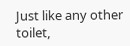Just like any other toilet,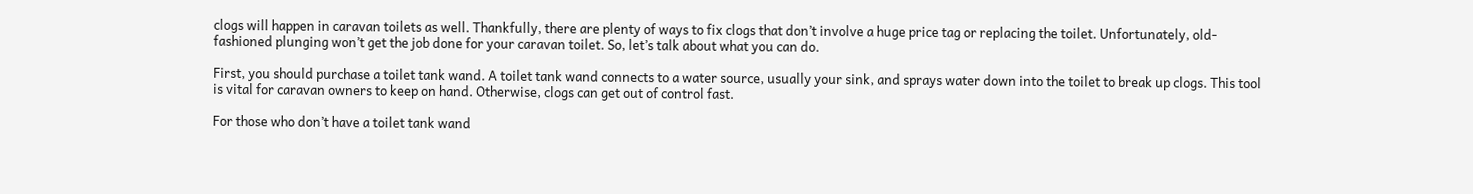clogs will happen in caravan toilets as well. Thankfully, there are plenty of ways to fix clogs that don’t involve a huge price tag or replacing the toilet. Unfortunately, old-fashioned plunging won’t get the job done for your caravan toilet. So, let’s talk about what you can do.

First, you should purchase a toilet tank wand. A toilet tank wand connects to a water source, usually your sink, and sprays water down into the toilet to break up clogs. This tool is vital for caravan owners to keep on hand. Otherwise, clogs can get out of control fast.

For those who don’t have a toilet tank wand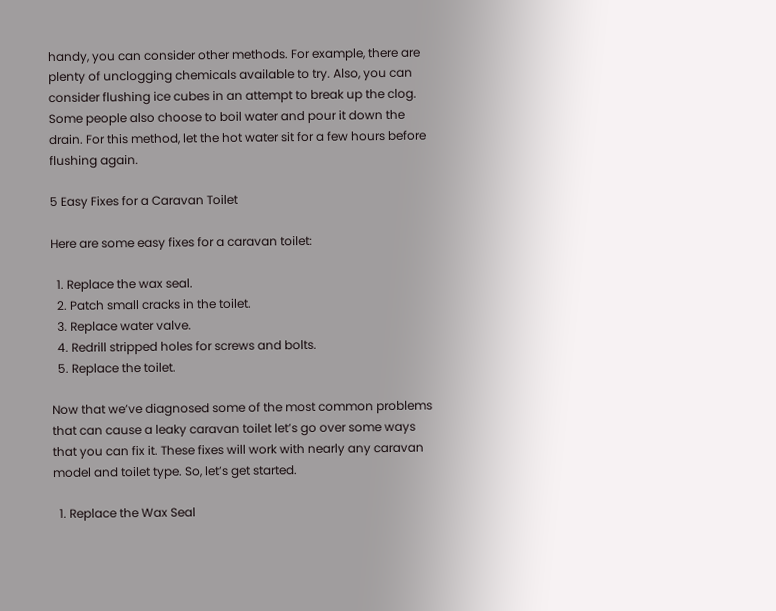handy, you can consider other methods. For example, there are plenty of unclogging chemicals available to try. Also, you can consider flushing ice cubes in an attempt to break up the clog. Some people also choose to boil water and pour it down the drain. For this method, let the hot water sit for a few hours before flushing again.

5 Easy Fixes for a Caravan Toilet

Here are some easy fixes for a caravan toilet:

  1. Replace the wax seal.
  2. Patch small cracks in the toilet.
  3. Replace water valve.
  4. Redrill stripped holes for screws and bolts.
  5. Replace the toilet.

Now that we’ve diagnosed some of the most common problems that can cause a leaky caravan toilet let’s go over some ways that you can fix it. These fixes will work with nearly any caravan model and toilet type. So, let’s get started.

  1. Replace the Wax Seal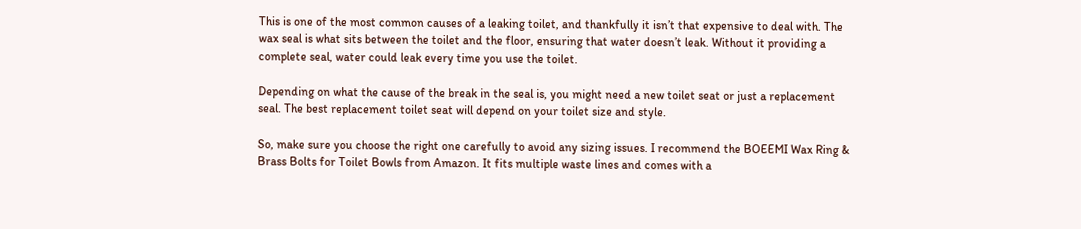This is one of the most common causes of a leaking toilet, and thankfully it isn’t that expensive to deal with. The wax seal is what sits between the toilet and the floor, ensuring that water doesn’t leak. Without it providing a complete seal, water could leak every time you use the toilet.

Depending on what the cause of the break in the seal is, you might need a new toilet seat or just a replacement seal. The best replacement toilet seat will depend on your toilet size and style.

So, make sure you choose the right one carefully to avoid any sizing issues. I recommend the BOEEMI Wax Ring & Brass Bolts for Toilet Bowls from Amazon. It fits multiple waste lines and comes with a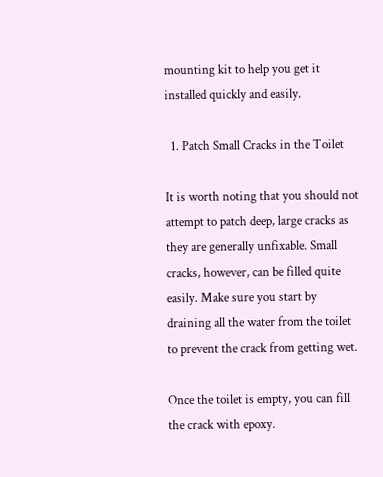mounting kit to help you get it installed quickly and easily.

  1. Patch Small Cracks in the Toilet

It is worth noting that you should not attempt to patch deep, large cracks as they are generally unfixable. Small cracks, however, can be filled quite easily. Make sure you start by draining all the water from the toilet to prevent the crack from getting wet.

Once the toilet is empty, you can fill the crack with epoxy.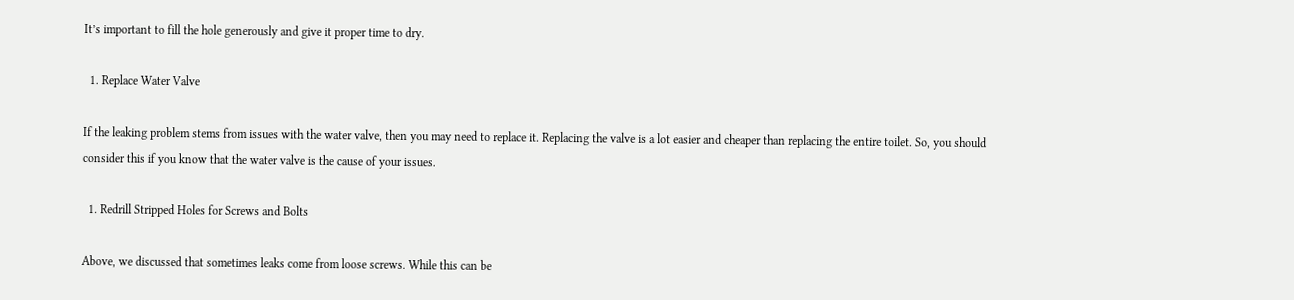It’s important to fill the hole generously and give it proper time to dry.

  1. Replace Water Valve

If the leaking problem stems from issues with the water valve, then you may need to replace it. Replacing the valve is a lot easier and cheaper than replacing the entire toilet. So, you should consider this if you know that the water valve is the cause of your issues.

  1. Redrill Stripped Holes for Screws and Bolts

Above, we discussed that sometimes leaks come from loose screws. While this can be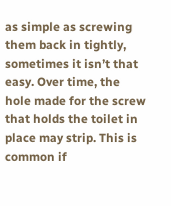as simple as screwing them back in tightly, sometimes it isn’t that easy. Over time, the hole made for the screw that holds the toilet in place may strip. This is common if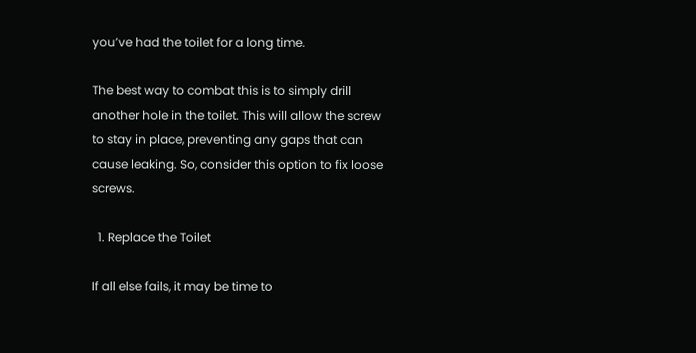you’ve had the toilet for a long time.

The best way to combat this is to simply drill another hole in the toilet. This will allow the screw to stay in place, preventing any gaps that can cause leaking. So, consider this option to fix loose screws.

  1. Replace the Toilet

If all else fails, it may be time to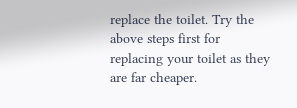replace the toilet. Try the above steps first for replacing your toilet as they are far cheaper.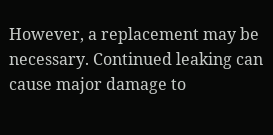However, a replacement may be necessary. Continued leaking can cause major damage to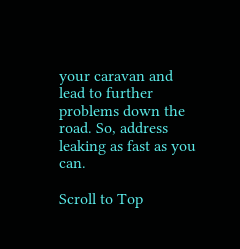your caravan and lead to further problems down the road. So, address leaking as fast as you can.

Scroll to Top